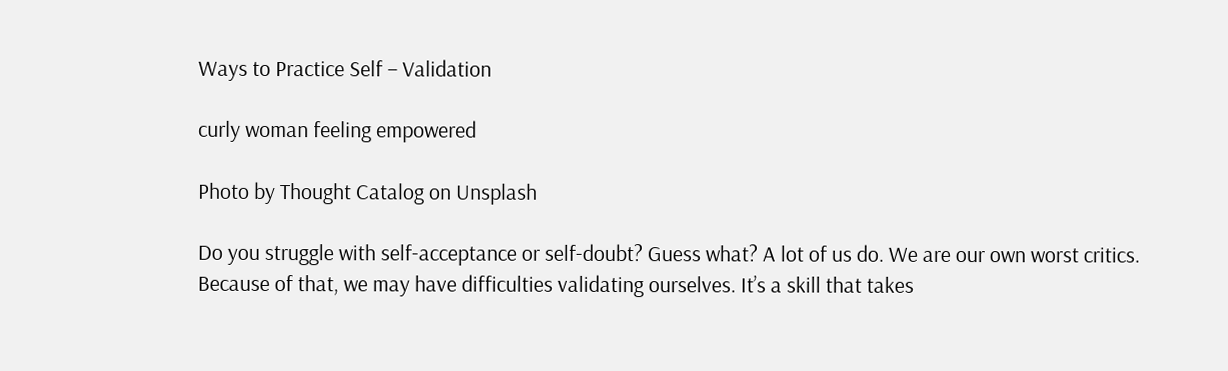Ways to Practice Self – Validation

curly woman feeling empowered

Photo by Thought Catalog on Unsplash

Do you struggle with self-acceptance or self-doubt? Guess what? A lot of us do. We are our own worst critics. Because of that, we may have difficulties validating ourselves. It’s a skill that takes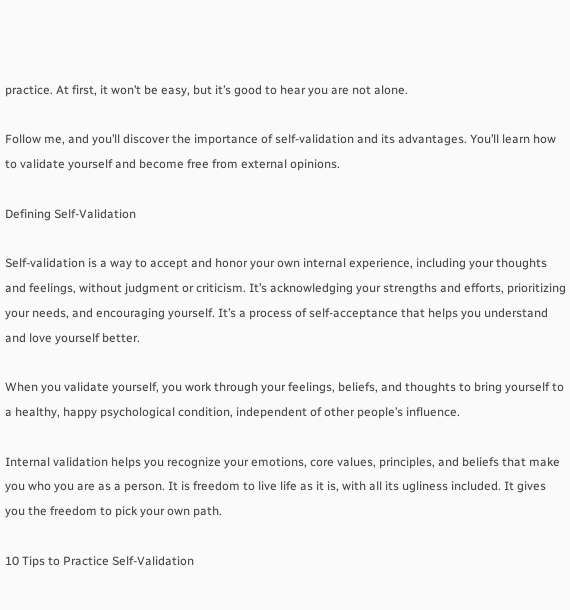practice. At first, it won’t be easy, but it’s good to hear you are not alone.

Follow me, and you’ll discover the importance of self-validation and its advantages. You’ll learn how to validate yourself and become free from external opinions.

Defining Self-Validation

Self-validation is a way to accept and honor your own internal experience, including your thoughts and feelings, without judgment or criticism. It’s acknowledging your strengths and efforts, prioritizing your needs, and encouraging yourself. It’s a process of self-acceptance that helps you understand and love yourself better.

When you validate yourself, you work through your feelings, beliefs, and thoughts to bring yourself to a healthy, happy psychological condition, independent of other people’s influence.

Internal validation helps you recognize your emotions, core values, principles, and beliefs that make you who you are as a person. It is freedom to live life as it is, with all its ugliness included. It gives you the freedom to pick your own path.

10 Tips to Practice Self-Validation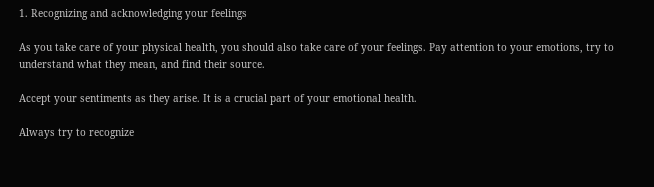1. Recognizing and acknowledging your feelings

As you take care of your physical health, you should also take care of your feelings. Pay attention to your emotions, try to understand what they mean, and find their source.

Accept your sentiments as they arise. It is a crucial part of your emotional health.

Always try to recognize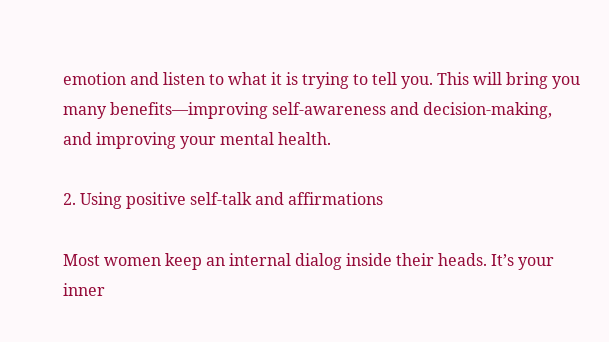emotion and listen to what it is trying to tell you. This will bring you many benefits—improving self-awareness and decision-making, and improving your mental health.

2. Using positive self-talk and affirmations

Most women keep an internal dialog inside their heads. It’s your inner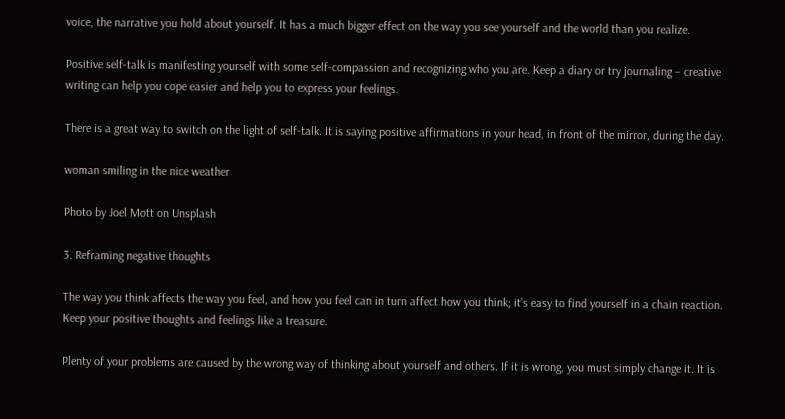voice, the narrative you hold about yourself. It has a much bigger effect on the way you see yourself and the world than you realize.

Positive self-talk is manifesting yourself with some self-compassion and recognizing who you are. Keep a diary or try journaling – creative writing can help you cope easier and help you to express your feelings.

There is a great way to switch on the light of self-talk. It is saying positive affirmations in your head, in front of the mirror, during the day.

woman smiling in the nice weather

Photo by Joel Mott on Unsplash

3. Reframing negative thoughts

The way you think affects the way you feel, and how you feel can in turn affect how you think; it’s easy to find yourself in a chain reaction. Keep your positive thoughts and feelings like a treasure.

Plenty of your problems are caused by the wrong way of thinking about yourself and others. If it is wrong, you must simply change it. It is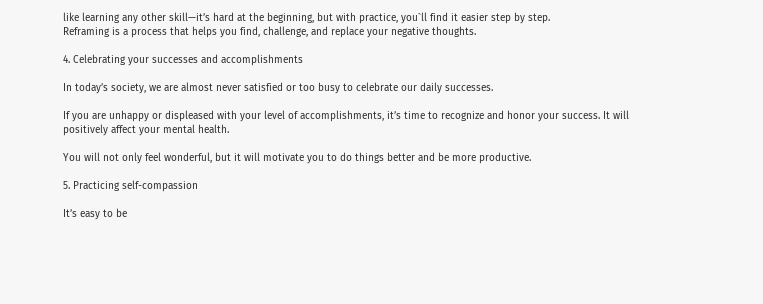like learning any other skill—it’s hard at the beginning, but with practice, you`ll find it easier step by step.
Reframing is a process that helps you find, challenge, and replace your negative thoughts.

4. Celebrating your successes and accomplishments

In today’s society, we are almost never satisfied or too busy to celebrate our daily successes.

If you are unhappy or displeased with your level of accomplishments, it’s time to recognize and honor your success. It will positively affect your mental health.

You will not only feel wonderful, but it will motivate you to do things better and be more productive.

5. Practicing self-compassion

It’s easy to be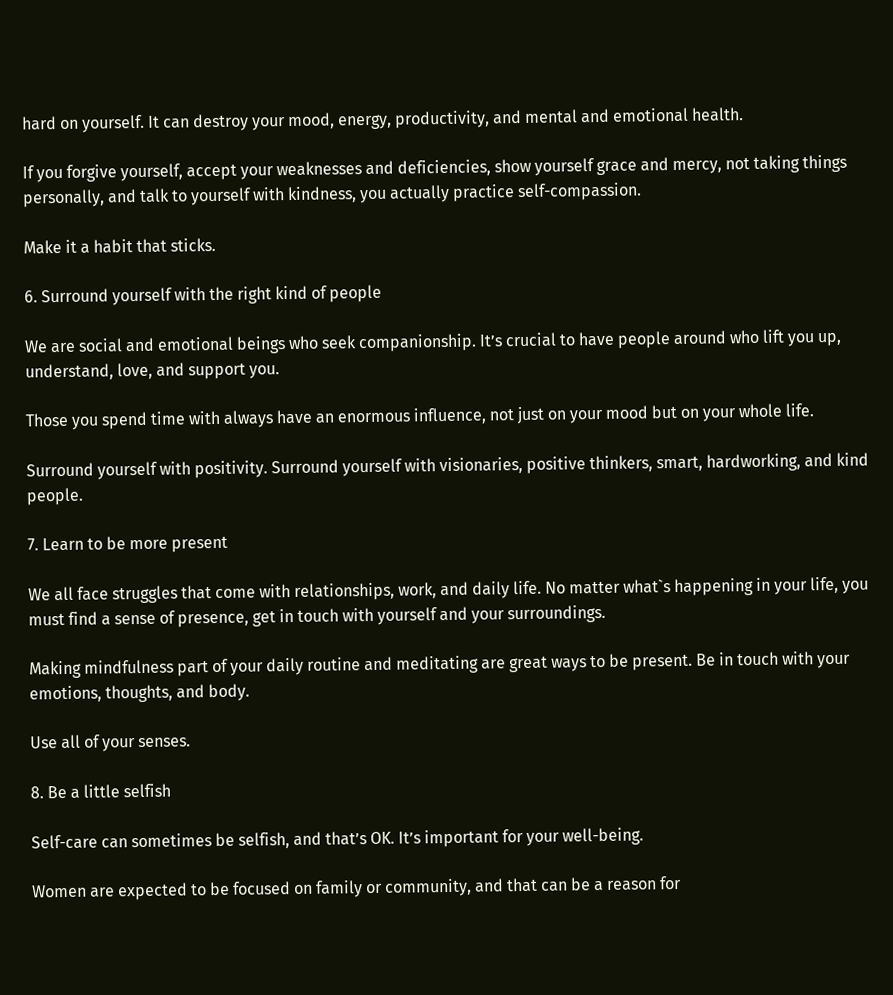hard on yourself. It can destroy your mood, energy, productivity, and mental and emotional health.

If you forgive yourself, accept your weaknesses and deficiencies, show yourself grace and mercy, not taking things personally, and talk to yourself with kindness, you actually practice self-compassion.

Make it a habit that sticks.

6. Surround yourself with the right kind of people

We are social and emotional beings who seek companionship. It’s crucial to have people around who lift you up, understand, love, and support you.

Those you spend time with always have an enormous influence, not just on your mood but on your whole life.

Surround yourself with positivity. Surround yourself with visionaries, positive thinkers, smart, hardworking, and kind people.

7. Learn to be more present

We all face struggles that come with relationships, work, and daily life. No matter what`s happening in your life, you must find a sense of presence, get in touch with yourself and your surroundings.

Making mindfulness part of your daily routine and meditating are great ways to be present. Be in touch with your emotions, thoughts, and body.

Use all of your senses.

8. Be a little selfish

Self-care can sometimes be selfish, and that’s OK. It’s important for your well-being.

Women are expected to be focused on family or community, and that can be a reason for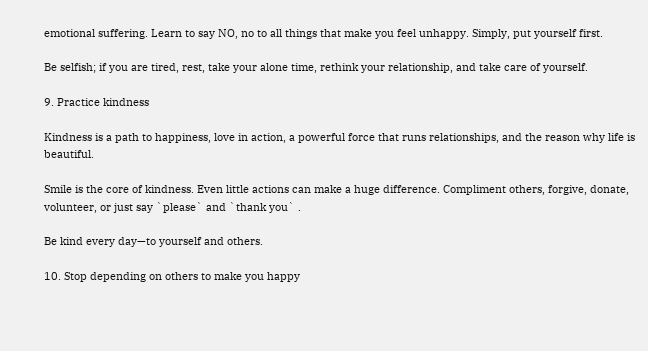emotional suffering. Learn to say NO, no to all things that make you feel unhappy. Simply, put yourself first.

Be selfish; if you are tired, rest, take your alone time, rethink your relationship, and take care of yourself.

9. Practice kindness

Kindness is a path to happiness, love in action, a powerful force that runs relationships, and the reason why life is beautiful.

Smile is the core of kindness. Even little actions can make a huge difference. Compliment others, forgive, donate, volunteer, or just say `please` and `thank you` .

Be kind every day—to yourself and others.

10. Stop depending on others to make you happy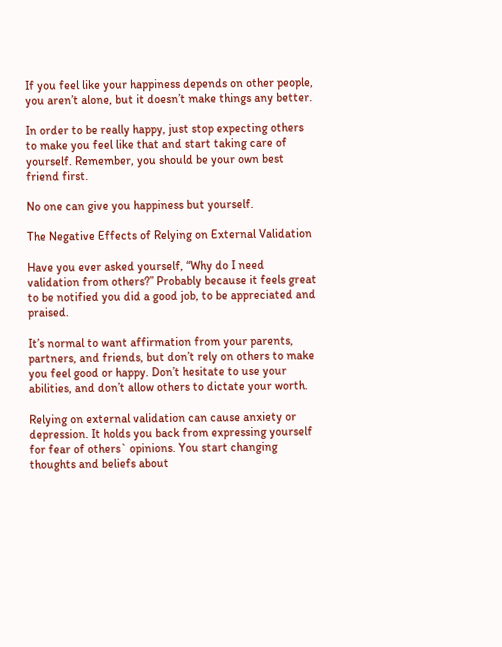If you feel like your happiness depends on other people, you aren’t alone, but it doesn’t make things any better.

In order to be really happy, just stop expecting others to make you feel like that and start taking care of yourself. Remember, you should be your own best friend first.

No one can give you happiness but yourself.

The Negative Effects of Relying on External Validation

Have you ever asked yourself, “Why do I need validation from others?” Probably because it feels great to be notified you did a good job, to be appreciated and praised.

It’s normal to want affirmation from your parents, partners, and friends, but don’t rely on others to make you feel good or happy. Don’t hesitate to use your abilities, and don’t allow others to dictate your worth.

Relying on external validation can cause anxiety or depression. It holds you back from expressing yourself for fear of others` opinions. You start changing thoughts and beliefs about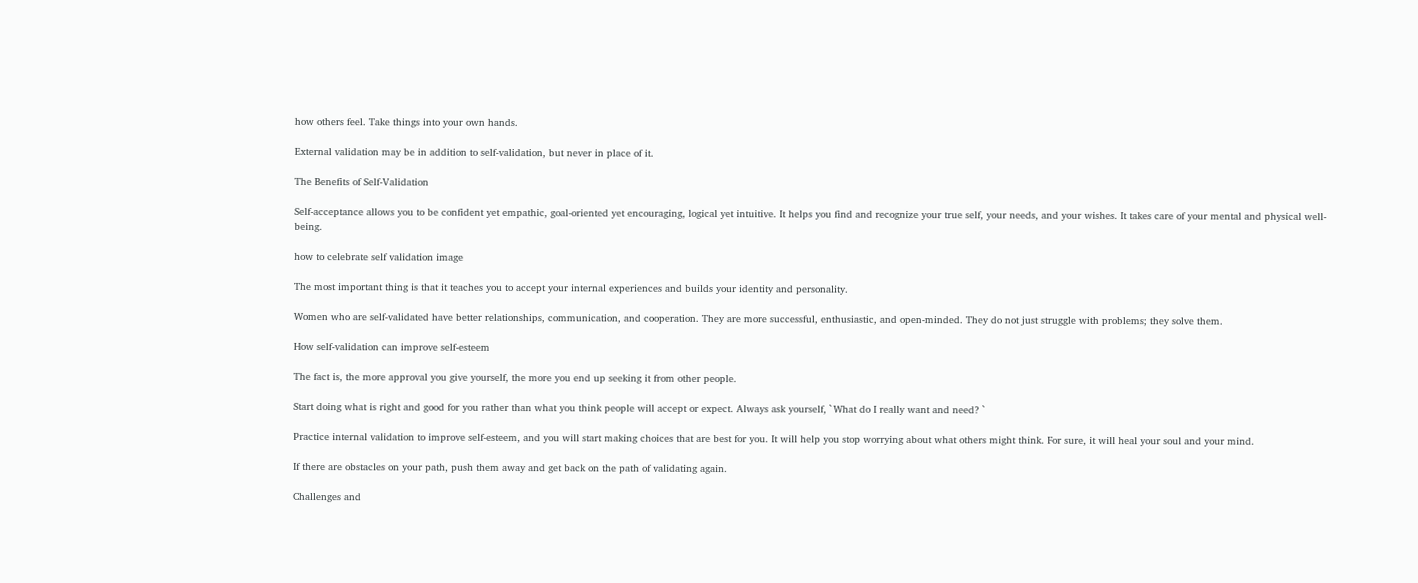how others feel. Take things into your own hands.

External validation may be in addition to self-validation, but never in place of it.

The Benefits of Self-Validation

Self-acceptance allows you to be confident yet empathic, goal-oriented yet encouraging, logical yet intuitive. It helps you find and recognize your true self, your needs, and your wishes. It takes care of your mental and physical well-being.

how to celebrate self validation image

The most important thing is that it teaches you to accept your internal experiences and builds your identity and personality.

Women who are self-validated have better relationships, communication, and cooperation. They are more successful, enthusiastic, and open-minded. They do not just struggle with problems; they solve them.

How self-validation can improve self-esteem

The fact is, the more approval you give yourself, the more you end up seeking it from other people.

Start doing what is right and good for you rather than what you think people will accept or expect. Always ask yourself, `What do I really want and need? `

Practice internal validation to improve self-esteem, and you will start making choices that are best for you. It will help you stop worrying about what others might think. For sure, it will heal your soul and your mind.

If there are obstacles on your path, push them away and get back on the path of validating again.

Challenges and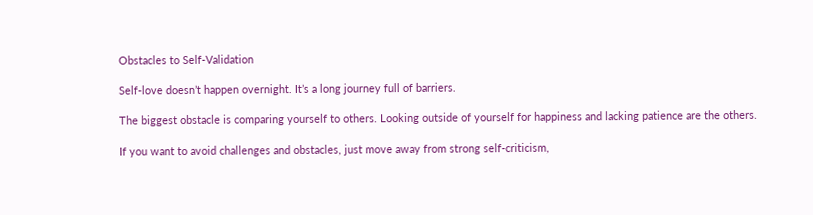Obstacles to Self-Validation

Self-love doesn’t happen overnight. It’s a long journey full of barriers.

The biggest obstacle is comparing yourself to others. Looking outside of yourself for happiness and lacking patience are the others.

If you want to avoid challenges and obstacles, just move away from strong self-criticism,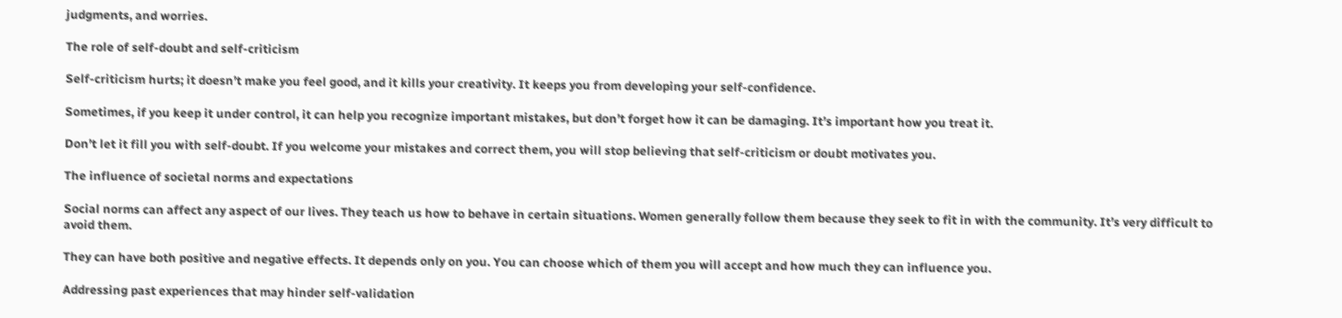judgments, and worries.

The role of self-doubt and self-criticism

Self-criticism hurts; it doesn’t make you feel good, and it kills your creativity. It keeps you from developing your self-confidence.

Sometimes, if you keep it under control, it can help you recognize important mistakes, but don’t forget how it can be damaging. It’s important how you treat it.

Don’t let it fill you with self-doubt. If you welcome your mistakes and correct them, you will stop believing that self-criticism or doubt motivates you.

The influence of societal norms and expectations

Social norms can affect any aspect of our lives. They teach us how to behave in certain situations. Women generally follow them because they seek to fit in with the community. It’s very difficult to avoid them.

They can have both positive and negative effects. It depends only on you. You can choose which of them you will accept and how much they can influence you.

Addressing past experiences that may hinder self-validation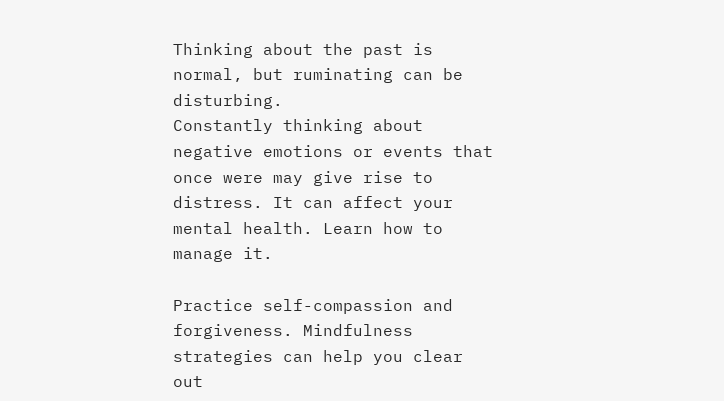Thinking about the past is normal, but ruminating can be disturbing.
Constantly thinking about negative emotions or events that once were may give rise to distress. It can affect your mental health. Learn how to manage it.

Practice self-compassion and forgiveness. Mindfulness strategies can help you clear out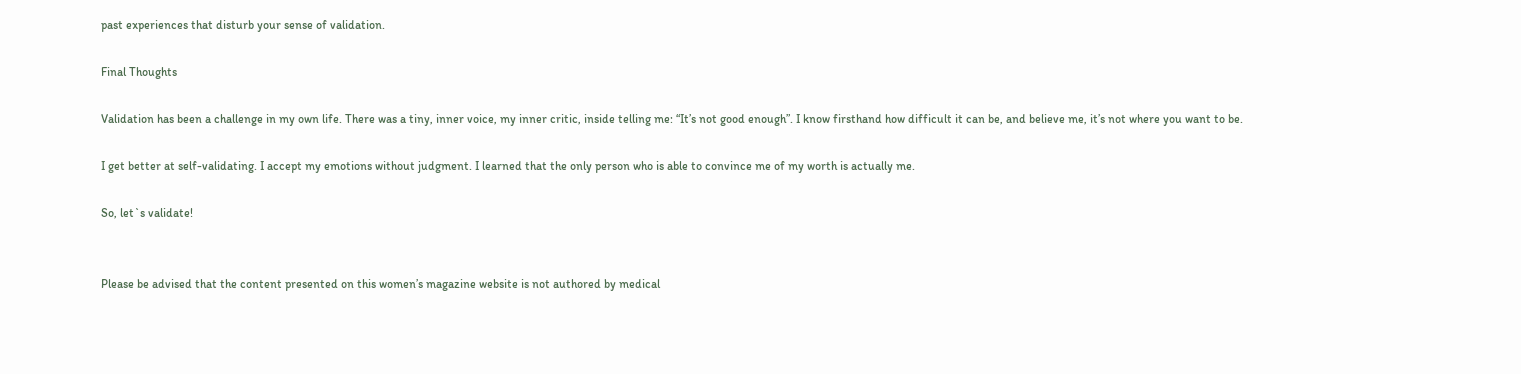past experiences that disturb your sense of validation.

Final Thoughts

Validation has been a challenge in my own life. There was a tiny, inner voice, my inner critic, inside telling me: “It’s not good enough”. I know firsthand how difficult it can be, and believe me, it’s not where you want to be.

I get better at self-validating. I accept my emotions without judgment. I learned that the only person who is able to convince me of my worth is actually me.

So, let`s validate!


Please be advised that the content presented on this women’s magazine website is not authored by medical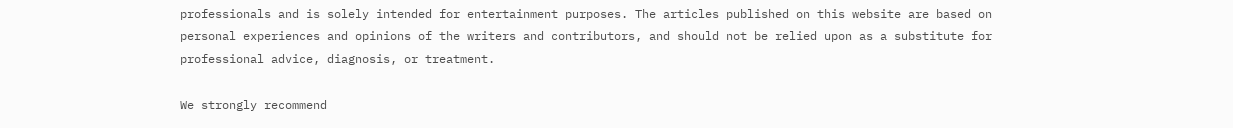professionals and is solely intended for entertainment purposes. The articles published on this website are based on personal experiences and opinions of the writers and contributors, and should not be relied upon as a substitute for professional advice, diagnosis, or treatment.

We strongly recommend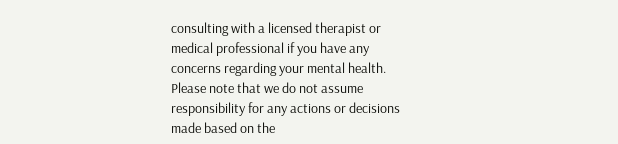consulting with a licensed therapist or medical professional if you have any concerns regarding your mental health. Please note that we do not assume responsibility for any actions or decisions made based on the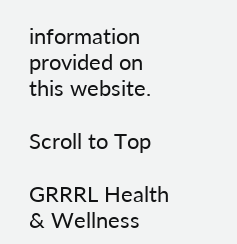information provided on this website.

Scroll to Top

GRRRL Health & Wellness